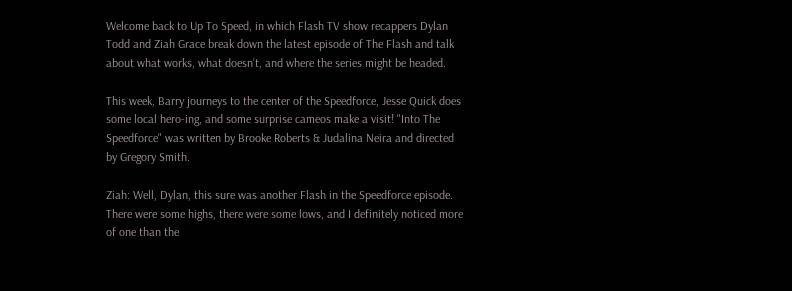Welcome back to Up To Speed, in which Flash TV show recappers Dylan Todd and Ziah Grace break down the latest episode of The Flash and talk about what works, what doesn’t, and where the series might be headed.

This week, Barry journeys to the center of the Speedforce, Jesse Quick does some local hero-ing, and some surprise cameos make a visit! "Into The Speedforce" was written by Brooke Roberts & Judalina Neira and directed by Gregory Smith.

Ziah: Well, Dylan, this sure was another Flash in the Speedforce episode. There were some highs, there were some lows, and I definitely noticed more of one than the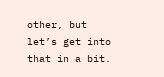other, but let’s get into that in a bit.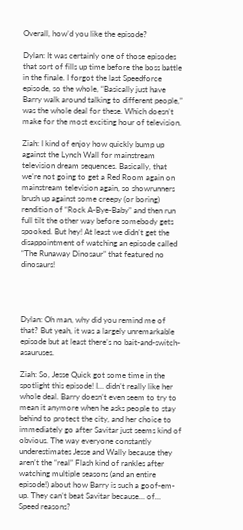Overall, how’d you like the episode?

Dylan: It was certainly one of those episodes that sort of fills up time before the boss battle in the finale. I forgot the last Speedforce episode, so the whole, “Basically just have Barry walk around talking to different people,” was the whole deal for these. Which doesn’t make for the most exciting hour of television.

Ziah: I kind of enjoy how quickly bump up against the Lynch Wall for mainstream television dream sequences. Basically, that we’re not going to get a Red Room again on mainstream television again, so showrunners brush up against some creepy (or boring) rendition of “Rock A-Bye-Baby” and then run full tilt the other way before somebody gets spooked. But hey! At least we didn’t get the disappointment of watching an episode called “The Runaway Dinosaur” that featured no dinosaurs!




Dylan: Oh man, why did you remind me of that? But yeah, it was a largely unremarkable episode but at least there’s no bait-and-switch-asauruses.

Ziah: So, Jesse Quick got some time in the spotlight this episode! I… didn’t really like her whole deal. Barry doesn’t even seem to try to mean it anymore when he asks people to stay behind to protect the city, and her choice to immediately go after Savitar just seems kind of obvious. The way everyone constantly underestimates Jesse and Wally because they aren’t the “real” Flash kind of rankles after watching multiple seasons (and an entire episode!) about how Barry is such a goof-em-up. They can’t beat Savitar because… of… Speed reasons?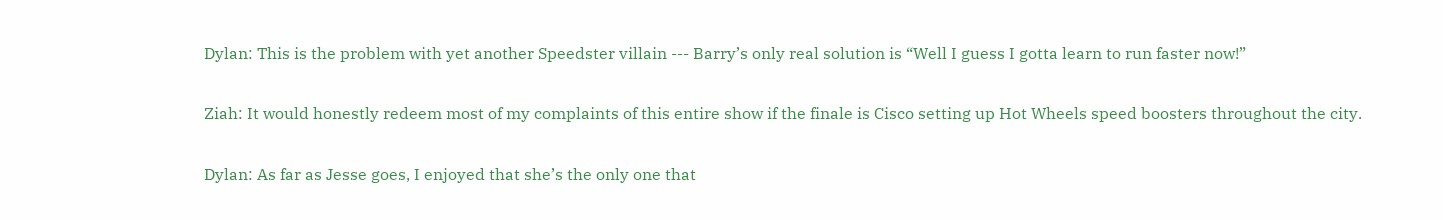Dylan: This is the problem with yet another Speedster villain --- Barry’s only real solution is “Well I guess I gotta learn to run faster now!”

Ziah: It would honestly redeem most of my complaints of this entire show if the finale is Cisco setting up Hot Wheels speed boosters throughout the city.

Dylan: As far as Jesse goes, I enjoyed that she’s the only one that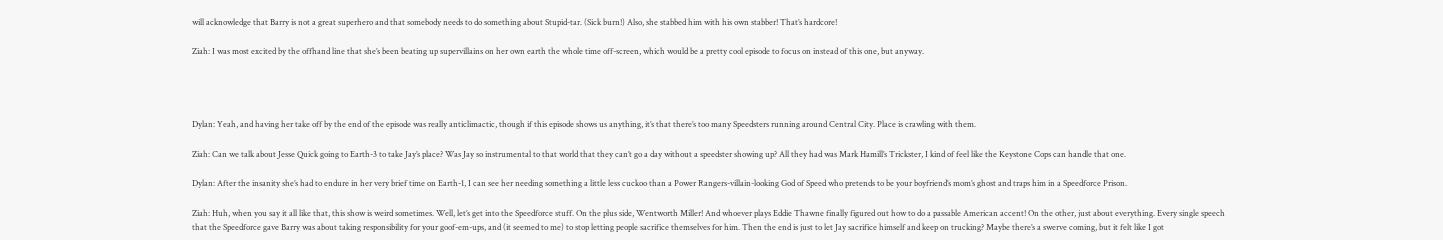will acknowledge that Barry is not a great superhero and that somebody needs to do something about Stupid-tar. (Sick burn!) Also, she stabbed him with his own stabber! That’s hardcore!

Ziah: I was most excited by the offhand line that she’s been beating up supervillains on her own earth the whole time off-screen, which would be a pretty cool episode to focus on instead of this one, but anyway.




Dylan: Yeah, and having her take off by the end of the episode was really anticlimactic, though if this episode shows us anything, it’s that there’s too many Speedsters running around Central City. Place is crawling with them.

Ziah: Can we talk about Jesse Quick going to Earth-3 to take Jay’s place? Was Jay so instrumental to that world that they can’t go a day without a speedster showing up? All they had was Mark Hamill’s Trickster, I kind of feel like the Keystone Cops can handle that one.

Dylan: After the insanity she’s had to endure in her very brief time on Earth-1, I can see her needing something a little less cuckoo than a Power Rangers-villain-looking God of Speed who pretends to be your boyfriend’s mom’s ghost and traps him in a Speedforce Prison.

Ziah: Huh, when you say it all like that, this show is weird sometimes. Well, let’s get into the Speedforce stuff. On the plus side, Wentworth Miller! And whoever plays Eddie Thawne finally figured out how to do a passable American accent! On the other, just about everything. Every single speech that the Speedforce gave Barry was about taking responsibility for your goof-em-ups, and (it seemed to me) to stop letting people sacrifice themselves for him. Then the end is just to let Jay sacrifice himself and keep on trucking? Maybe there’s a swerve coming, but it felt like I got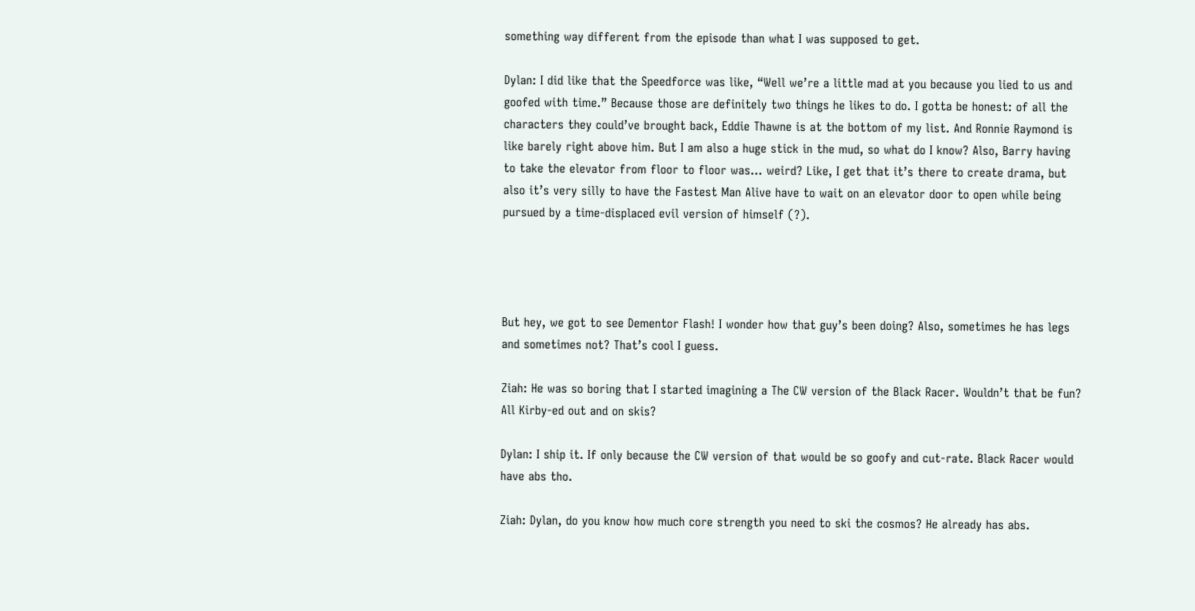something way different from the episode than what I was supposed to get.

Dylan: I did like that the Speedforce was like, “Well we’re a little mad at you because you lied to us and goofed with time.” Because those are definitely two things he likes to do. I gotta be honest: of all the characters they could’ve brought back, Eddie Thawne is at the bottom of my list. And Ronnie Raymond is like barely right above him. But I am also a huge stick in the mud, so what do I know? Also, Barry having to take the elevator from floor to floor was… weird? Like, I get that it’s there to create drama, but also it’s very silly to have the Fastest Man Alive have to wait on an elevator door to open while being pursued by a time-displaced evil version of himself (?).




But hey, we got to see Dementor Flash! I wonder how that guy’s been doing? Also, sometimes he has legs and sometimes not? That’s cool I guess.

Ziah: He was so boring that I started imagining a The CW version of the Black Racer. Wouldn’t that be fun? All Kirby-ed out and on skis?

Dylan: I ship it. If only because the CW version of that would be so goofy and cut-rate. Black Racer would have abs tho.

Ziah: Dylan, do you know how much core strength you need to ski the cosmos? He already has abs.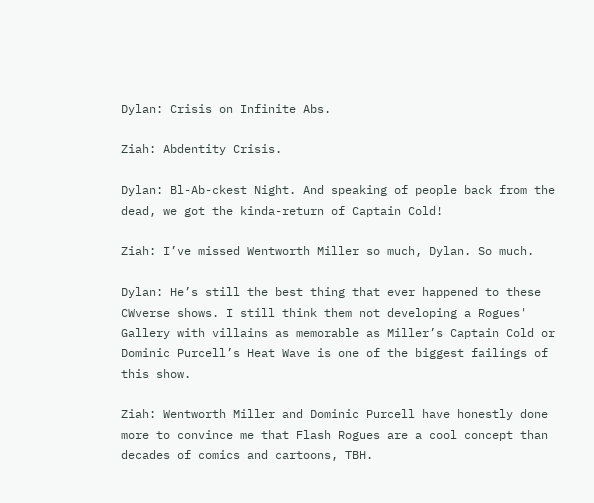Dylan: Crisis on Infinite Abs.

Ziah: Abdentity Crisis.

Dylan: Bl-Ab-ckest Night. And speaking of people back from the dead, we got the kinda-return of Captain Cold!

Ziah: I’ve missed Wentworth Miller so much, Dylan. So much.

Dylan: He’s still the best thing that ever happened to these CWverse shows. I still think them not developing a Rogues' Gallery with villains as memorable as Miller’s Captain Cold or Dominic Purcell’s Heat Wave is one of the biggest failings of this show.

Ziah: Wentworth Miller and Dominic Purcell have honestly done more to convince me that Flash Rogues are a cool concept than decades of comics and cartoons, TBH.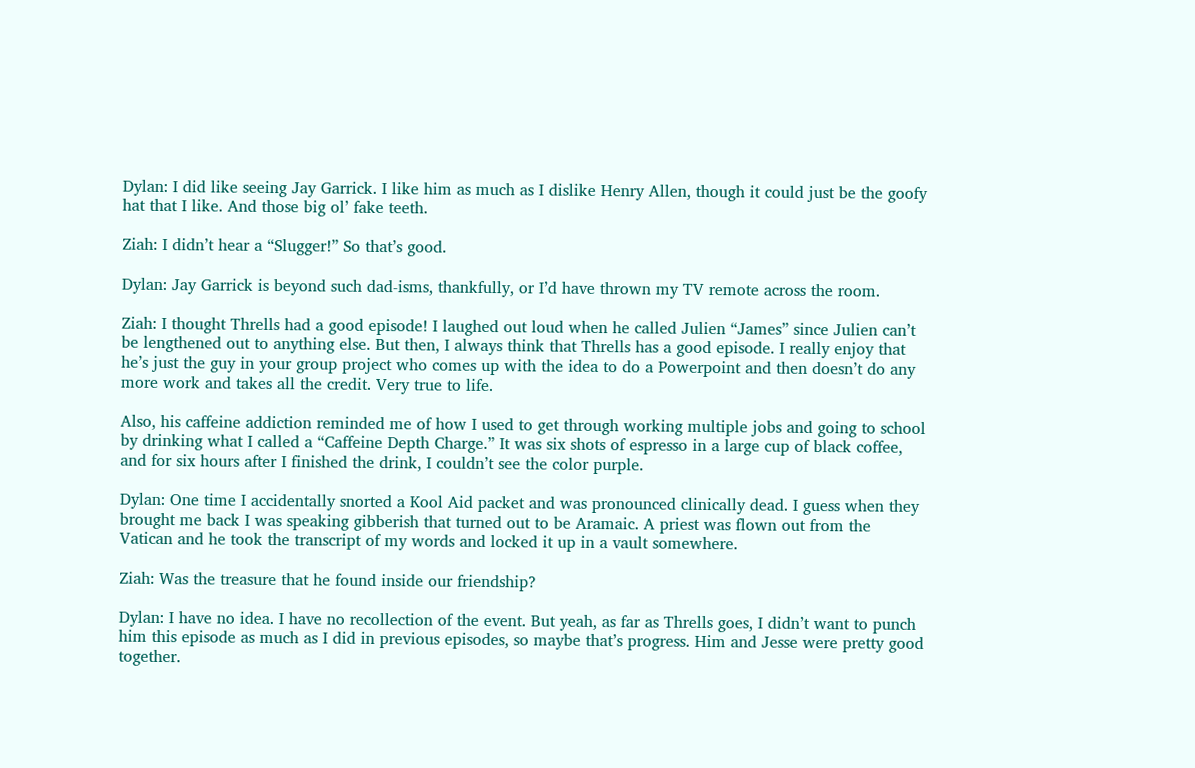Dylan: I did like seeing Jay Garrick. I like him as much as I dislike Henry Allen, though it could just be the goofy hat that I like. And those big ol’ fake teeth.

Ziah: I didn’t hear a “Slugger!” So that’s good.

Dylan: Jay Garrick is beyond such dad-isms, thankfully, or I’d have thrown my TV remote across the room.

Ziah: I thought Thrells had a good episode! I laughed out loud when he called Julien “James” since Julien can’t be lengthened out to anything else. But then, I always think that Thrells has a good episode. I really enjoy that he’s just the guy in your group project who comes up with the idea to do a Powerpoint and then doesn’t do any more work and takes all the credit. Very true to life.

Also, his caffeine addiction reminded me of how I used to get through working multiple jobs and going to school by drinking what I called a “Caffeine Depth Charge.” It was six shots of espresso in a large cup of black coffee, and for six hours after I finished the drink, I couldn’t see the color purple.

Dylan: One time I accidentally snorted a Kool Aid packet and was pronounced clinically dead. I guess when they brought me back I was speaking gibberish that turned out to be Aramaic. A priest was flown out from the Vatican and he took the transcript of my words and locked it up in a vault somewhere.

Ziah: Was the treasure that he found inside our friendship?

Dylan: I have no idea. I have no recollection of the event. But yeah, as far as Thrells goes, I didn’t want to punch him this episode as much as I did in previous episodes, so maybe that’s progress. Him and Jesse were pretty good together.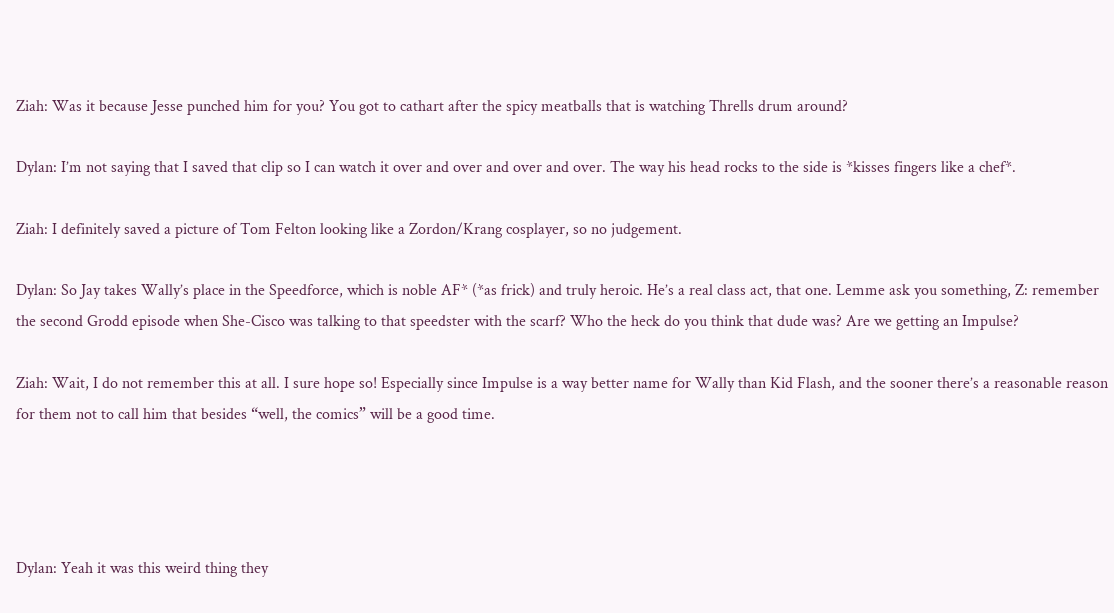Ziah: Was it because Jesse punched him for you? You got to cathart after the spicy meatballs that is watching Thrells drum around?

Dylan: I’m not saying that I saved that clip so I can watch it over and over and over and over. The way his head rocks to the side is *kisses fingers like a chef*.

Ziah: I definitely saved a picture of Tom Felton looking like a Zordon/Krang cosplayer, so no judgement.

Dylan: So Jay takes Wally’s place in the Speedforce, which is noble AF* (*as frick) and truly heroic. He’s a real class act, that one. Lemme ask you something, Z: remember the second Grodd episode when She-Cisco was talking to that speedster with the scarf? Who the heck do you think that dude was? Are we getting an Impulse?

Ziah: Wait, I do not remember this at all. I sure hope so! Especially since Impulse is a way better name for Wally than Kid Flash, and the sooner there’s a reasonable reason for them not to call him that besides “well, the comics” will be a good time.




Dylan: Yeah it was this weird thing they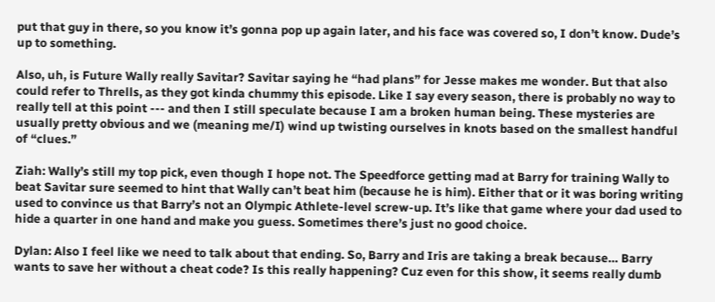put that guy in there, so you know it’s gonna pop up again later, and his face was covered so, I don’t know. Dude’s up to something.

Also, uh, is Future Wally really Savitar? Savitar saying he “had plans” for Jesse makes me wonder. But that also could refer to Thrells, as they got kinda chummy this episode. Like I say every season, there is probably no way to really tell at this point --- and then I still speculate because I am a broken human being. These mysteries are usually pretty obvious and we (meaning me/I) wind up twisting ourselves in knots based on the smallest handful of “clues.”

Ziah: Wally’s still my top pick, even though I hope not. The Speedforce getting mad at Barry for training Wally to beat Savitar sure seemed to hint that Wally can’t beat him (because he is him). Either that or it was boring writing used to convince us that Barry’s not an Olympic Athlete-level screw-up. It’s like that game where your dad used to hide a quarter in one hand and make you guess. Sometimes there’s just no good choice.

Dylan: Also I feel like we need to talk about that ending. So, Barry and Iris are taking a break because… Barry wants to save her without a cheat code? Is this really happening? Cuz even for this show, it seems really dumb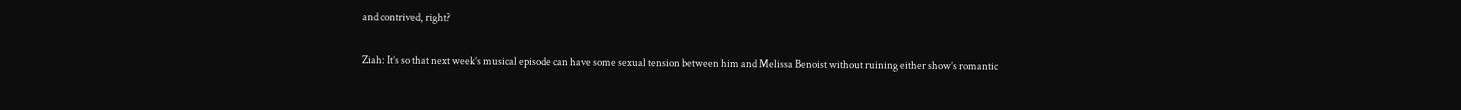and contrived, right?

Ziah: It’s so that next week’s musical episode can have some sexual tension between him and Melissa Benoist without ruining either show’s romantic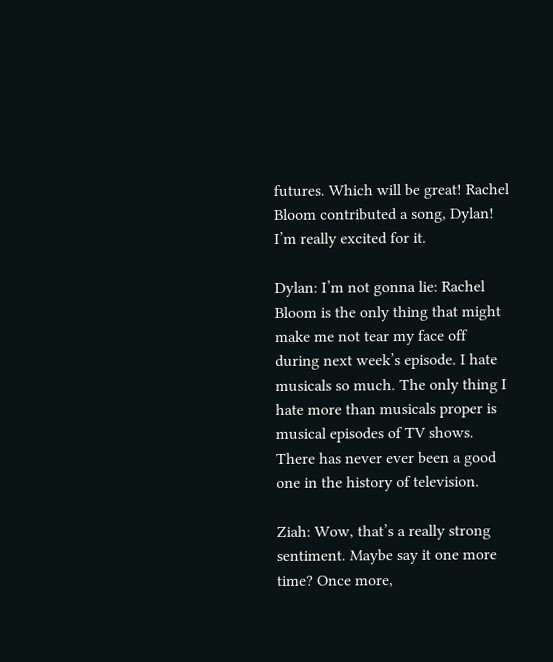futures. Which will be great! Rachel Bloom contributed a song, Dylan! I’m really excited for it.

Dylan: I’m not gonna lie: Rachel Bloom is the only thing that might make me not tear my face off during next week’s episode. I hate musicals so much. The only thing I hate more than musicals proper is musical episodes of TV shows. There has never ever been a good one in the history of television.

Ziah: Wow, that’s a really strong sentiment. Maybe say it one more time? Once more,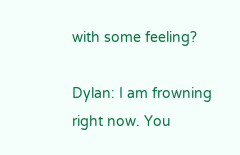with some feeling?

Dylan: I am frowning right now. You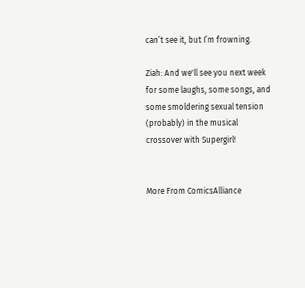can’t see it, but I’m frowning.

Ziah: And we'll see you next week for some laughs, some songs, and some smoldering sexual tension (probably) in the musical crossover with Supergirl!


More From ComicsAlliance